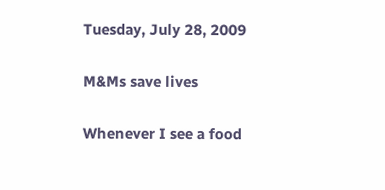Tuesday, July 28, 2009

M&Ms save lives

Whenever I see a food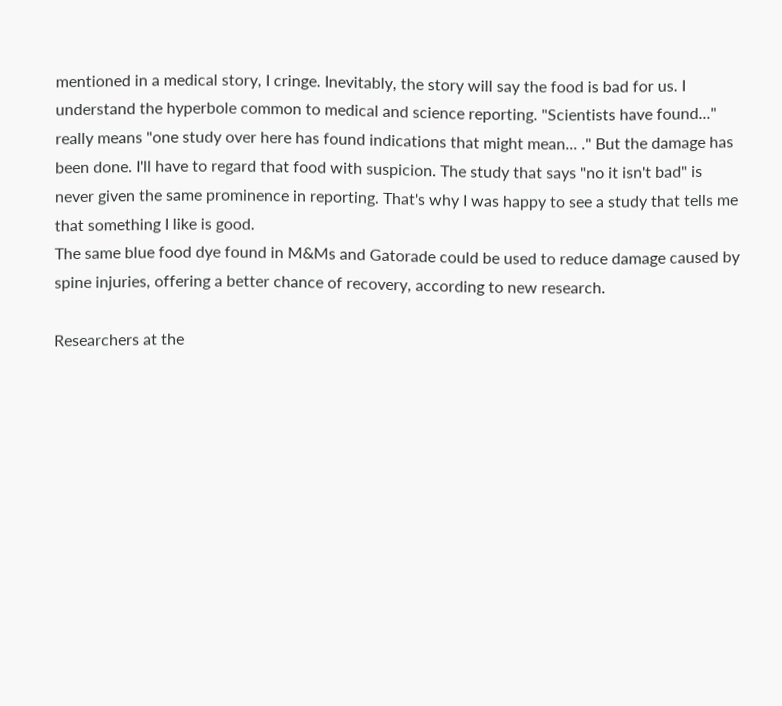mentioned in a medical story, I cringe. Inevitably, the story will say the food is bad for us. I understand the hyperbole common to medical and science reporting. "Scientists have found..." really means "one study over here has found indications that might mean... ." But the damage has been done. I'll have to regard that food with suspicion. The study that says "no it isn't bad" is never given the same prominence in reporting. That's why I was happy to see a study that tells me that something I like is good.
The same blue food dye found in M&Ms and Gatorade could be used to reduce damage caused by spine injuries, offering a better chance of recovery, according to new research.

Researchers at the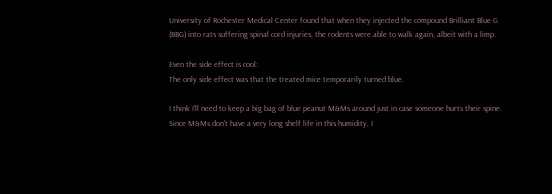University of Rochester Medical Center found that when they injected the compound Brilliant Blue G (BBG) into rats suffering spinal cord injuries, the rodents were able to walk again, albeit with a limp.

Even the side effect is cool:
The only side effect was that the treated mice temporarily turned blue.

I think I'll need to keep a big bag of blue peanut M&Ms around just in case someone hurts their spine. Since M&Ms don't have a very long shelf life in this humidity, I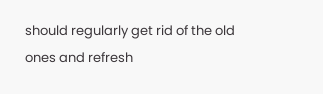should regularly get rid of the old ones and refresh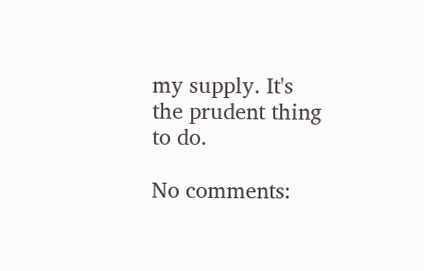my supply. It's the prudent thing to do.

No comments: